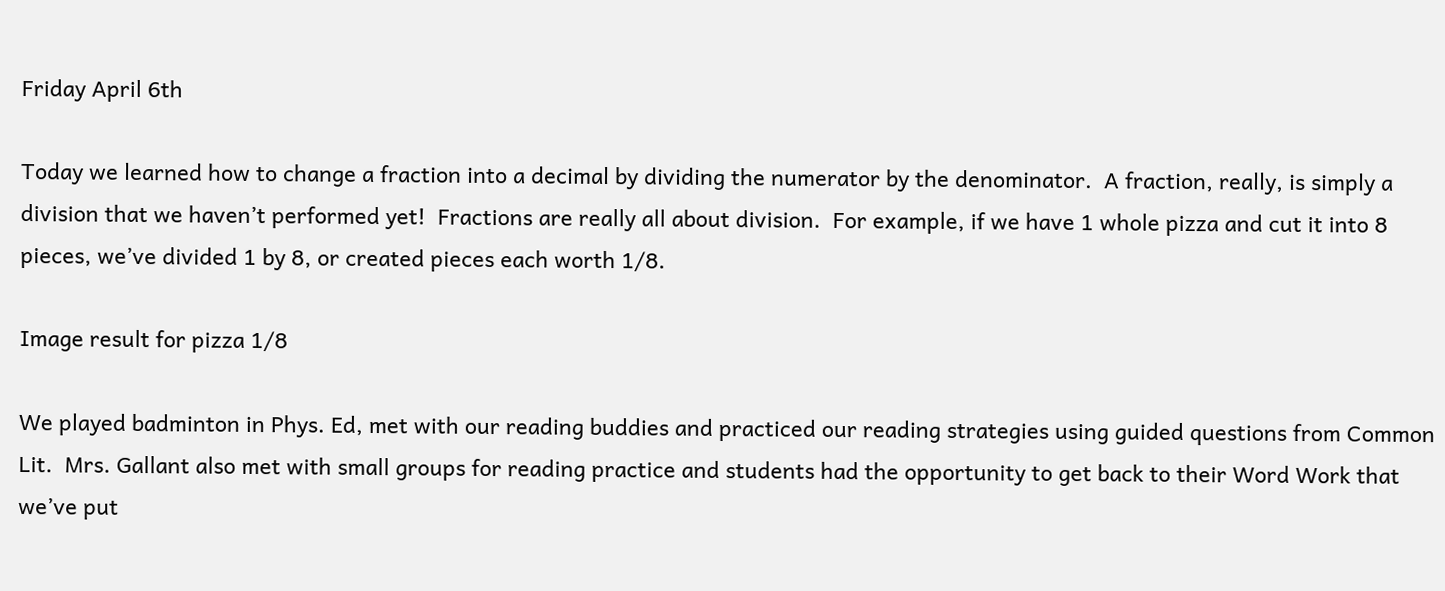Friday April 6th

Today we learned how to change a fraction into a decimal by dividing the numerator by the denominator.  A fraction, really, is simply a division that we haven’t performed yet!  Fractions are really all about division.  For example, if we have 1 whole pizza and cut it into 8 pieces, we’ve divided 1 by 8, or created pieces each worth 1/8.

Image result for pizza 1/8

We played badminton in Phys. Ed, met with our reading buddies and practiced our reading strategies using guided questions from Common Lit.  Mrs. Gallant also met with small groups for reading practice and students had the opportunity to get back to their Word Work that we’ve put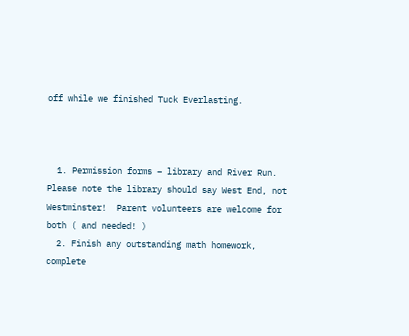off while we finished Tuck Everlasting.



  1. Permission forms – library and River Run.  Please note the library should say West End, not Westminster!  Parent volunteers are welcome for both ( and needed! )
  2. Finish any outstanding math homework, complete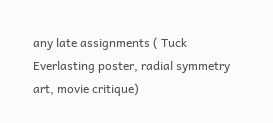any late assignments ( Tuck Everlasting poster, radial symmetry art, movie critique)